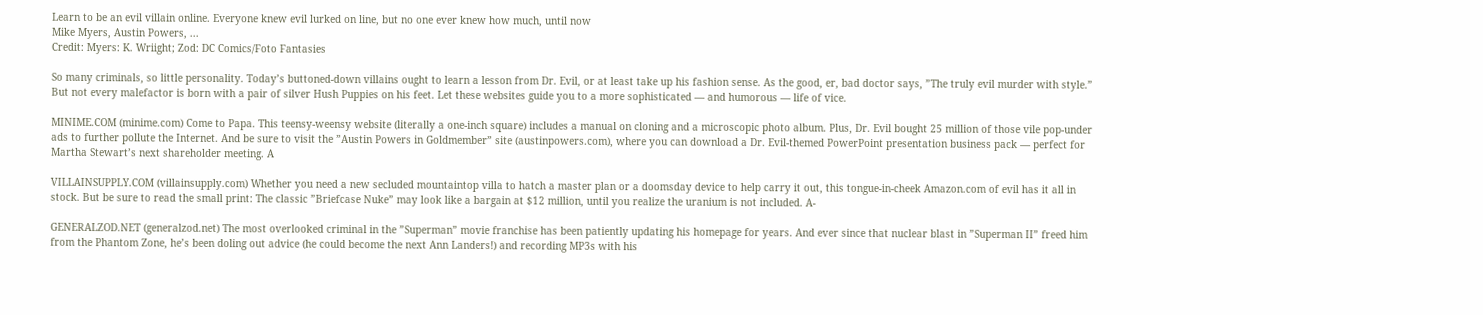Learn to be an evil villain online. Everyone knew evil lurked on line, but no one ever knew how much, until now
Mike Myers, Austin Powers, ...
Credit: Myers: K. Wriight; Zod: DC Comics/Foto Fantasies

So many criminals, so little personality. Today’s buttoned-down villains ought to learn a lesson from Dr. Evil, or at least take up his fashion sense. As the good, er, bad doctor says, ”The truly evil murder with style.” But not every malefactor is born with a pair of silver Hush Puppies on his feet. Let these websites guide you to a more sophisticated — and humorous — life of vice.

MINIME.COM (minime.com) Come to Papa. This teensy-weensy website (literally a one-inch square) includes a manual on cloning and a microscopic photo album. Plus, Dr. Evil bought 25 million of those vile pop-under ads to further pollute the Internet. And be sure to visit the ”Austin Powers in Goldmember” site (austinpowers.com), where you can download a Dr. Evil-themed PowerPoint presentation business pack — perfect for Martha Stewart’s next shareholder meeting. A

VILLAINSUPPLY.COM (villainsupply.com) Whether you need a new secluded mountaintop villa to hatch a master plan or a doomsday device to help carry it out, this tongue-in-cheek Amazon.com of evil has it all in stock. But be sure to read the small print: The classic ”Briefcase Nuke” may look like a bargain at $12 million, until you realize the uranium is not included. A-

GENERALZOD.NET (generalzod.net) The most overlooked criminal in the ”Superman” movie franchise has been patiently updating his homepage for years. And ever since that nuclear blast in ”Superman II” freed him from the Phantom Zone, he’s been doling out advice (he could become the next Ann Landers!) and recording MP3s with his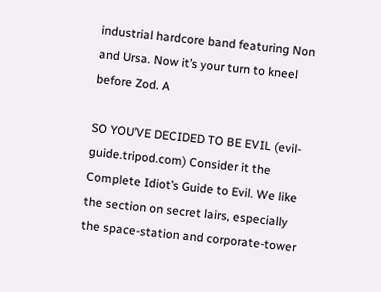industrial hardcore band featuring Non and Ursa. Now it’s your turn to kneel before Zod. A

SO YOU’VE DECIDED TO BE EVIL (evil-guide.tripod.com) Consider it the Complete Idiot’s Guide to Evil. We like the section on secret lairs, especially the space-station and corporate-tower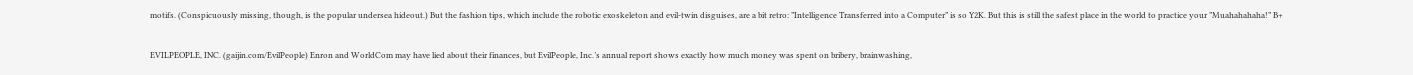motifs. (Conspicuously missing, though, is the popular undersea hideout.) But the fashion tips, which include the robotic exoskeleton and evil-twin disguises, are a bit retro: ”Intelligence Transferred into a Computer” is so Y2K. But this is still the safest place in the world to practice your ”Muahahahaha!” B+

EVILPEOPLE, INC. (gaijin.com/EvilPeople) Enron and WorldCom may have lied about their finances, but EvilPeople, Inc.’s annual report shows exactly how much money was spent on bribery, brainwashing,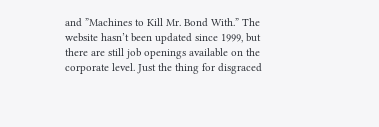and ”Machines to Kill Mr. Bond With.” The website hasn’t been updated since 1999, but there are still job openings available on the corporate level. Just the thing for disgraced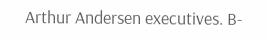Arthur Andersen executives. B-